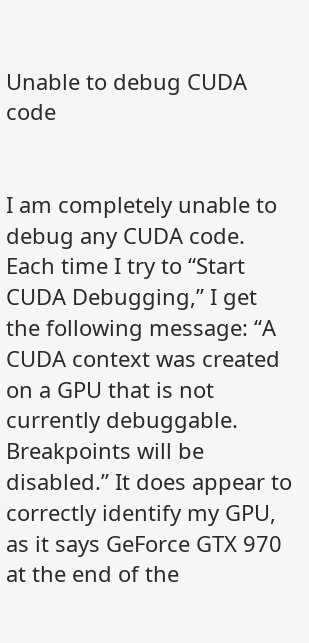Unable to debug CUDA code


I am completely unable to debug any CUDA code. Each time I try to “Start CUDA Debugging,” I get the following message: “A CUDA context was created on a GPU that is not currently debuggable. Breakpoints will be disabled.” It does appear to correctly identify my GPU, as it says GeForce GTX 970 at the end of the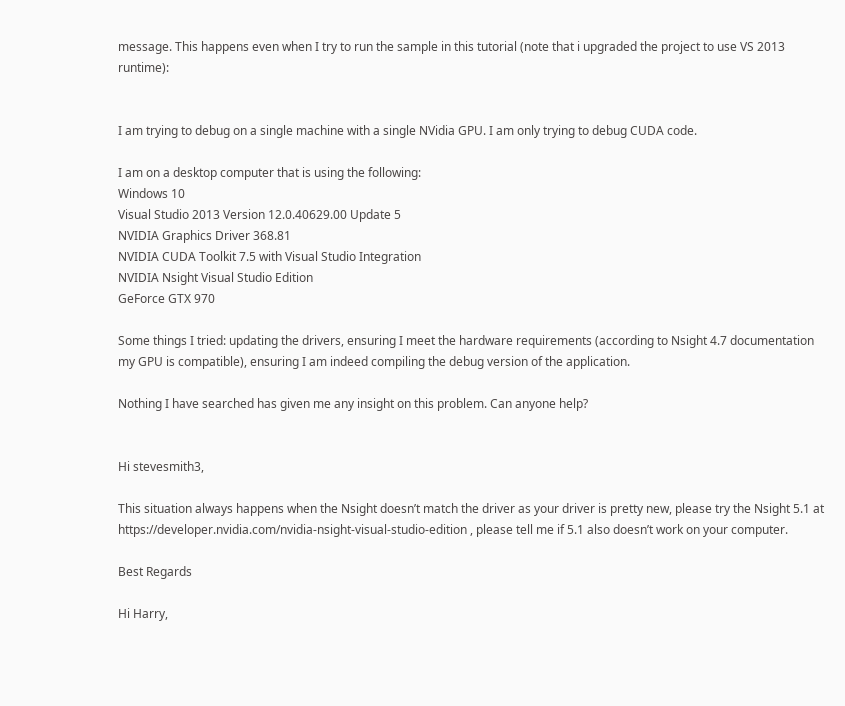message. This happens even when I try to run the sample in this tutorial (note that i upgraded the project to use VS 2013 runtime):


I am trying to debug on a single machine with a single NVidia GPU. I am only trying to debug CUDA code.

I am on a desktop computer that is using the following:
Windows 10
Visual Studio 2013 Version 12.0.40629.00 Update 5
NVIDIA Graphics Driver 368.81
NVIDIA CUDA Toolkit 7.5 with Visual Studio Integration
NVIDIA Nsight Visual Studio Edition
GeForce GTX 970

Some things I tried: updating the drivers, ensuring I meet the hardware requirements (according to Nsight 4.7 documentation my GPU is compatible), ensuring I am indeed compiling the debug version of the application.

Nothing I have searched has given me any insight on this problem. Can anyone help?


Hi stevesmith3,

This situation always happens when the Nsight doesn’t match the driver as your driver is pretty new, please try the Nsight 5.1 at https://developer.nvidia.com/nvidia-nsight-visual-studio-edition , please tell me if 5.1 also doesn’t work on your computer.

Best Regards

Hi Harry,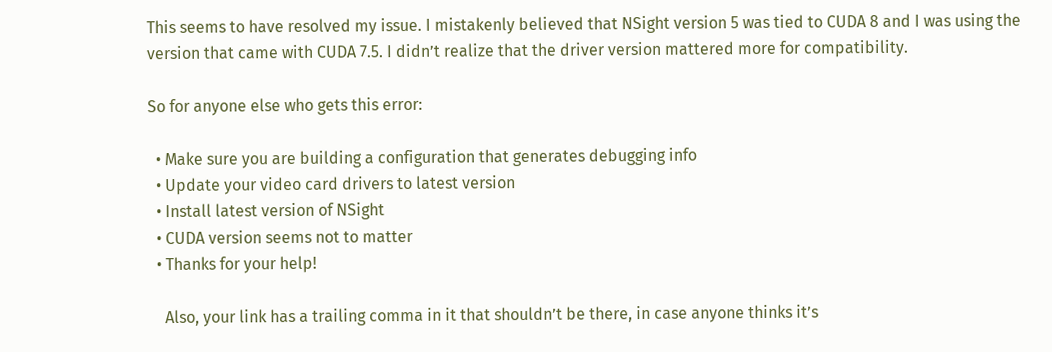This seems to have resolved my issue. I mistakenly believed that NSight version 5 was tied to CUDA 8 and I was using the version that came with CUDA 7.5. I didn’t realize that the driver version mattered more for compatibility.

So for anyone else who gets this error:

  • Make sure you are building a configuration that generates debugging info
  • Update your video card drivers to latest version
  • Install latest version of NSight
  • CUDA version seems not to matter
  • Thanks for your help!

    Also, your link has a trailing comma in it that shouldn’t be there, in case anyone thinks it’s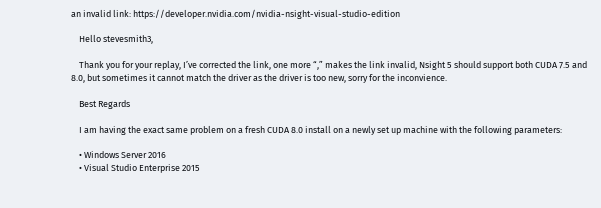an invalid link: https://developer.nvidia.com/nvidia-nsight-visual-studio-edition

    Hello stevesmith3,

    Thank you for your replay, I’ve corrected the link, one more “,” makes the link invalid, Nsight 5 should support both CUDA 7.5 and 8.0, but sometimes it cannot match the driver as the driver is too new, sorry for the inconvience.

    Best Regards

    I am having the exact same problem on a fresh CUDA 8.0 install on a newly set up machine with the following parameters:

    • Windows Server 2016
    • Visual Studio Enterprise 2015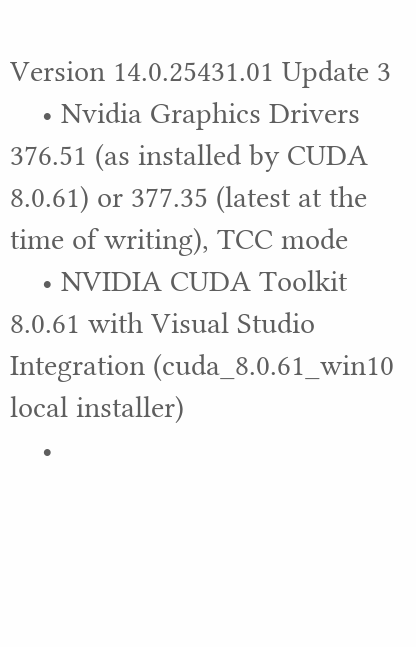Version 14.0.25431.01 Update 3
    • Nvidia Graphics Drivers 376.51 (as installed by CUDA 8.0.61) or 377.35 (latest at the time of writing), TCC mode
    • NVIDIA CUDA Toolkit 8.0.61 with Visual Studio Integration (cuda_8.0.61_win10 local installer)
    •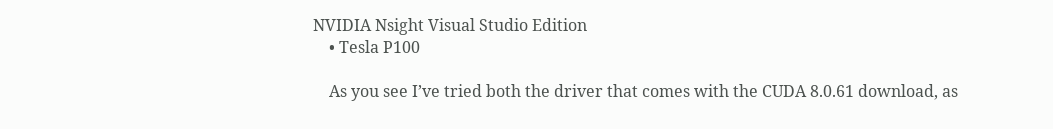NVIDIA Nsight Visual Studio Edition
    • Tesla P100

    As you see I’ve tried both the driver that comes with the CUDA 8.0.61 download, as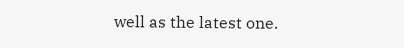well as the latest one.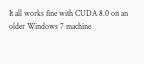It all works fine with CUDA 8.0 on an older Windows 7 machine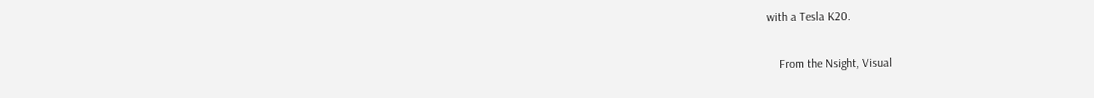with a Tesla K20.

    From the Nsight, Visual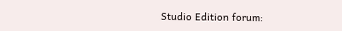Studio Edition forum: